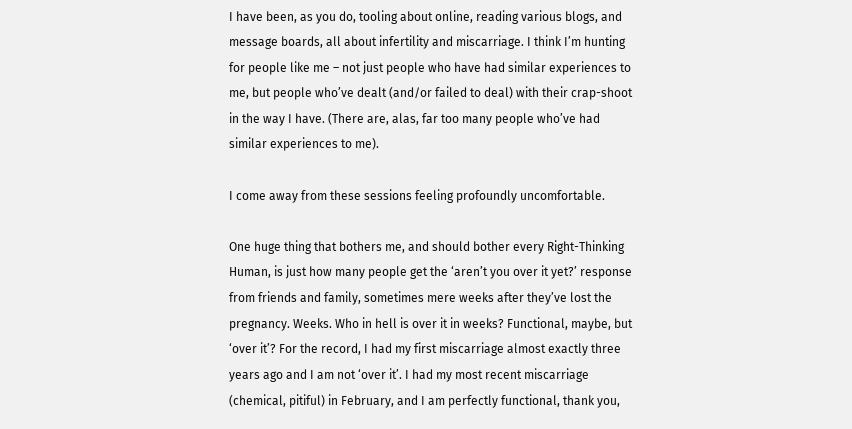I have been, as you do, tooling about online, reading various blogs, and message boards, all about infertility and miscarriage. I think I’m hunting for people like me – not just people who have had similar experiences to me, but people who’ve dealt (and/or failed to deal) with their crap-shoot in the way I have. (There are, alas, far too many people who’ve had similar experiences to me).

I come away from these sessions feeling profoundly uncomfortable.

One huge thing that bothers me, and should bother every Right-Thinking Human, is just how many people get the ‘aren’t you over it yet?’ response from friends and family, sometimes mere weeks after they’ve lost the pregnancy. Weeks. Who in hell is over it in weeks? Functional, maybe, but ‘over it’? For the record, I had my first miscarriage almost exactly three years ago and I am not ‘over it’. I had my most recent miscarriage (chemical, pitiful) in February, and I am perfectly functional, thank you,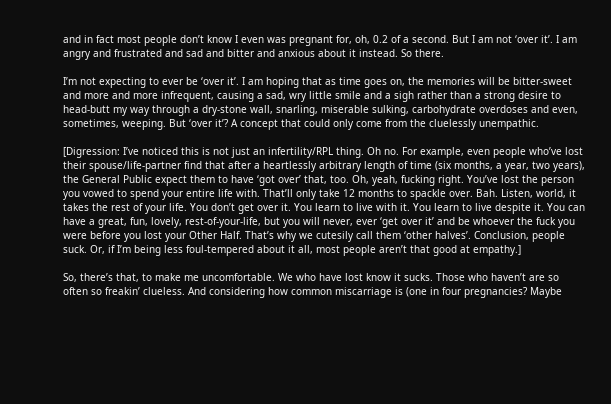and in fact most people don’t know I even was pregnant for, oh, 0.2 of a second. But I am not ‘over it’. I am angry and frustrated and sad and bitter and anxious about it instead. So there.

I’m not expecting to ever be ‘over it’. I am hoping that as time goes on, the memories will be bitter-sweet and more and more infrequent, causing a sad, wry little smile and a sigh rather than a strong desire to head-butt my way through a dry-stone wall, snarling, miserable sulking, carbohydrate overdoses and even, sometimes, weeping. But ‘over it’? A concept that could only come from the cluelessly unempathic.

[Digression: I’ve noticed this is not just an infertility/RPL thing. Oh no. For example, even people who’ve lost their spouse/life-partner find that after a heartlessly arbitrary length of time (six months, a year, two years), the General Public expect them to have ‘got over’ that, too. Oh, yeah, fucking right. You’ve lost the person you vowed to spend your entire life with. That’ll only take 12 months to spackle over. Bah. Listen, world, it takes the rest of your life. You don’t get over it. You learn to live with it. You learn to live despite it. You can have a great, fun, lovely, rest-of-your-life, but you will never, ever ‘get over it’ and be whoever the fuck you were before you lost your Other Half. That’s why we cutesily call them ‘other halves’. Conclusion, people suck. Or, if I’m being less foul-tempered about it all, most people aren’t that good at empathy.]

So, there’s that, to make me uncomfortable. We who have lost know it sucks. Those who haven’t are so often so freakin’ clueless. And considering how common miscarriage is (one in four pregnancies? Maybe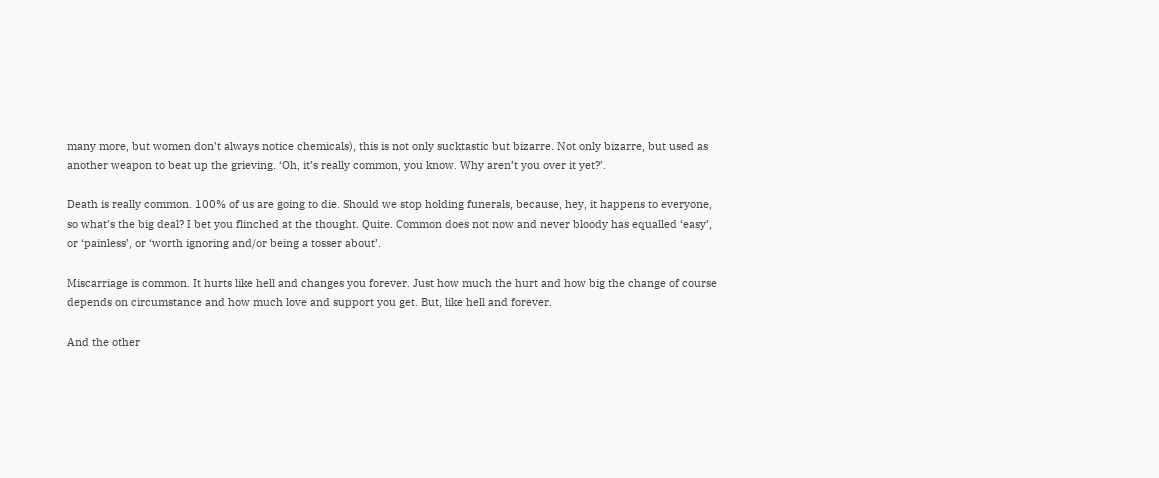many more, but women don’t always notice chemicals), this is not only sucktastic but bizarre. Not only bizarre, but used as another weapon to beat up the grieving. ‘Oh, it’s really common, you know. Why aren’t you over it yet?’.

Death is really common. 100% of us are going to die. Should we stop holding funerals, because, hey, it happens to everyone, so what’s the big deal? I bet you flinched at the thought. Quite. Common does not now and never bloody has equalled ‘easy’, or ‘painless’, or ‘worth ignoring and/or being a tosser about’.

Miscarriage is common. It hurts like hell and changes you forever. Just how much the hurt and how big the change of course depends on circumstance and how much love and support you get. But, like hell and forever.

And the other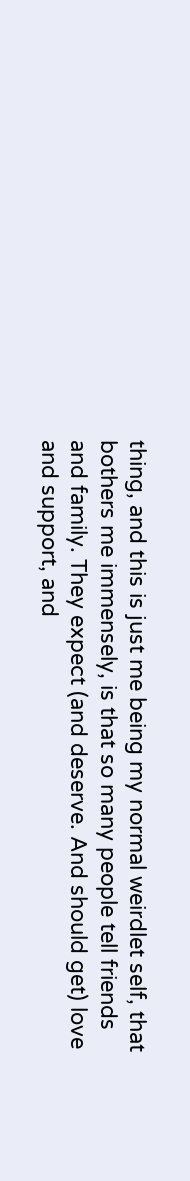thing, and this is just me being my normal weirdlet self, that bothers me immensely, is that so many people tell friends and family. They expect (and deserve. And should get) love and support, and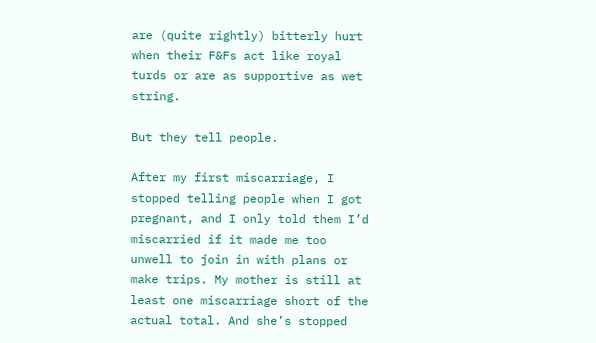are (quite rightly) bitterly hurt when their F&Fs act like royal turds or are as supportive as wet string.

But they tell people.

After my first miscarriage, I stopped telling people when I got pregnant, and I only told them I’d miscarried if it made me too unwell to join in with plans or make trips. My mother is still at least one miscarriage short of the actual total. And she’s stopped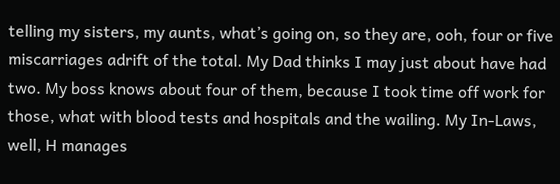telling my sisters, my aunts, what’s going on, so they are, ooh, four or five miscarriages adrift of the total. My Dad thinks I may just about have had two. My boss knows about four of them, because I took time off work for those, what with blood tests and hospitals and the wailing. My In-Laws, well, H manages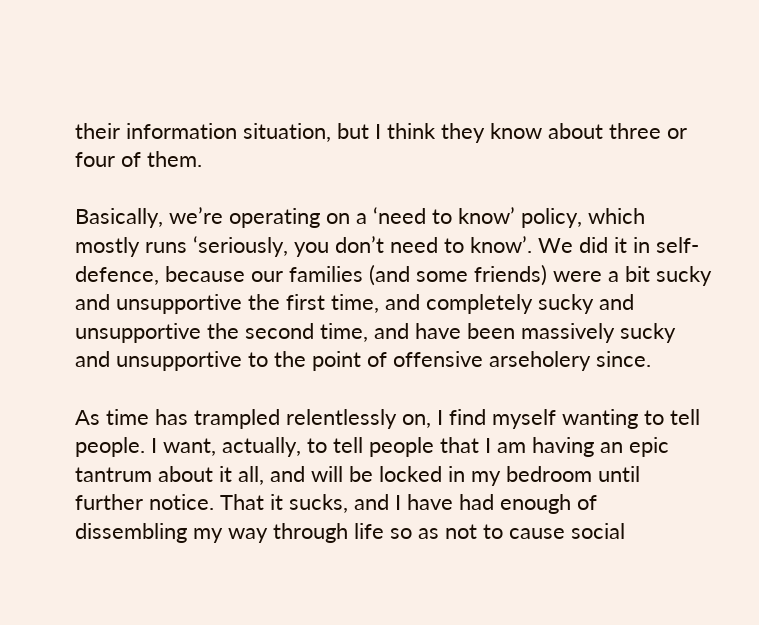their information situation, but I think they know about three or four of them.

Basically, we’re operating on a ‘need to know’ policy, which mostly runs ‘seriously, you don’t need to know’. We did it in self-defence, because our families (and some friends) were a bit sucky and unsupportive the first time, and completely sucky and unsupportive the second time, and have been massively sucky and unsupportive to the point of offensive arseholery since.

As time has trampled relentlessly on, I find myself wanting to tell people. I want, actually, to tell people that I am having an epic tantrum about it all, and will be locked in my bedroom until further notice. That it sucks, and I have had enough of dissembling my way through life so as not to cause social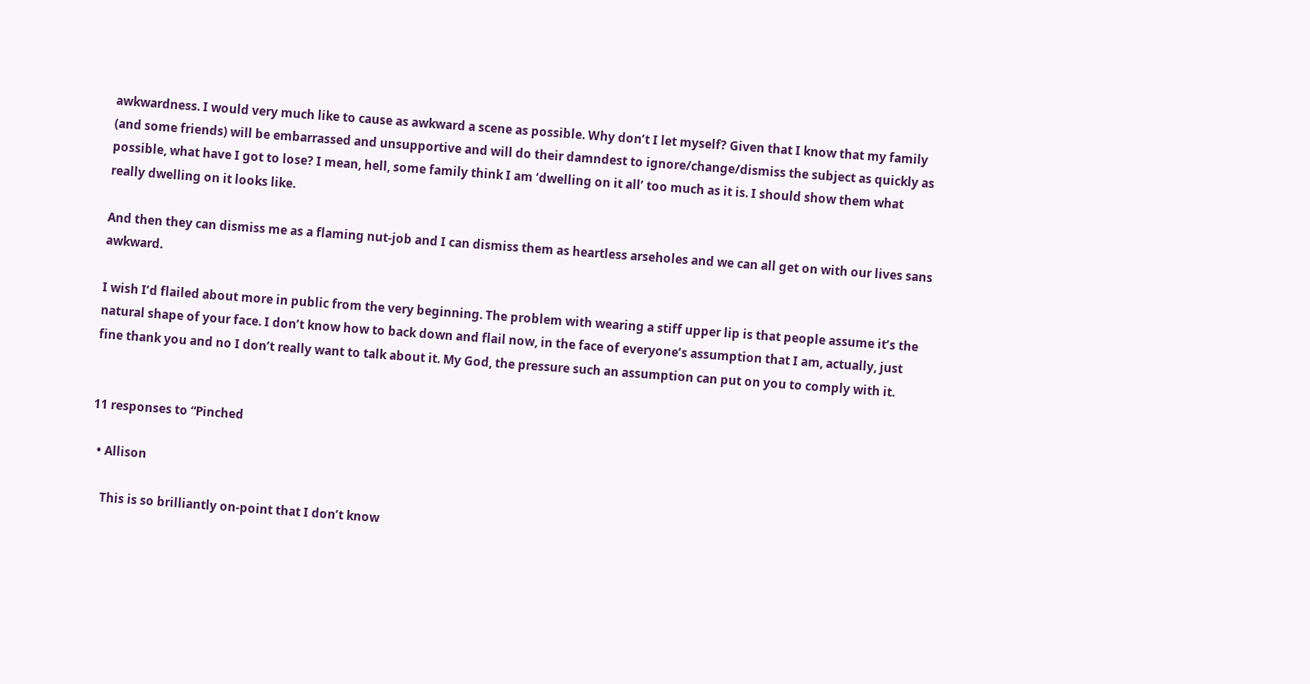awkwardness. I would very much like to cause as awkward a scene as possible. Why don’t I let myself? Given that I know that my family (and some friends) will be embarrassed and unsupportive and will do their damndest to ignore/change/dismiss the subject as quickly as possible, what have I got to lose? I mean, hell, some family think I am ‘dwelling on it all’ too much as it is. I should show them what really dwelling on it looks like.

And then they can dismiss me as a flaming nut-job and I can dismiss them as heartless arseholes and we can all get on with our lives sans awkward.

I wish I’d flailed about more in public from the very beginning. The problem with wearing a stiff upper lip is that people assume it’s the natural shape of your face. I don’t know how to back down and flail now, in the face of everyone’s assumption that I am, actually, just fine thank you and no I don’t really want to talk about it. My God, the pressure such an assumption can put on you to comply with it.


11 responses to “Pinched

  • Allison

    This is so brilliantly on-point that I don’t know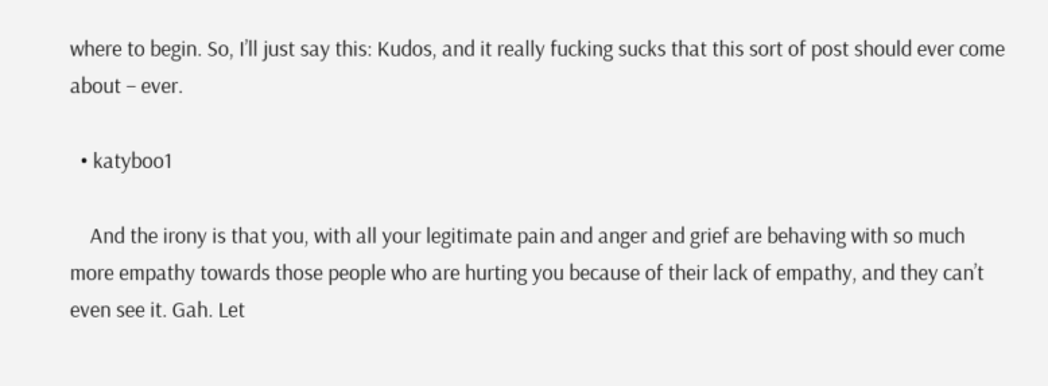where to begin. So, I’ll just say this: Kudos, and it really fucking sucks that this sort of post should ever come about – ever.

  • katyboo1

    And the irony is that you, with all your legitimate pain and anger and grief are behaving with so much more empathy towards those people who are hurting you because of their lack of empathy, and they can’t even see it. Gah. Let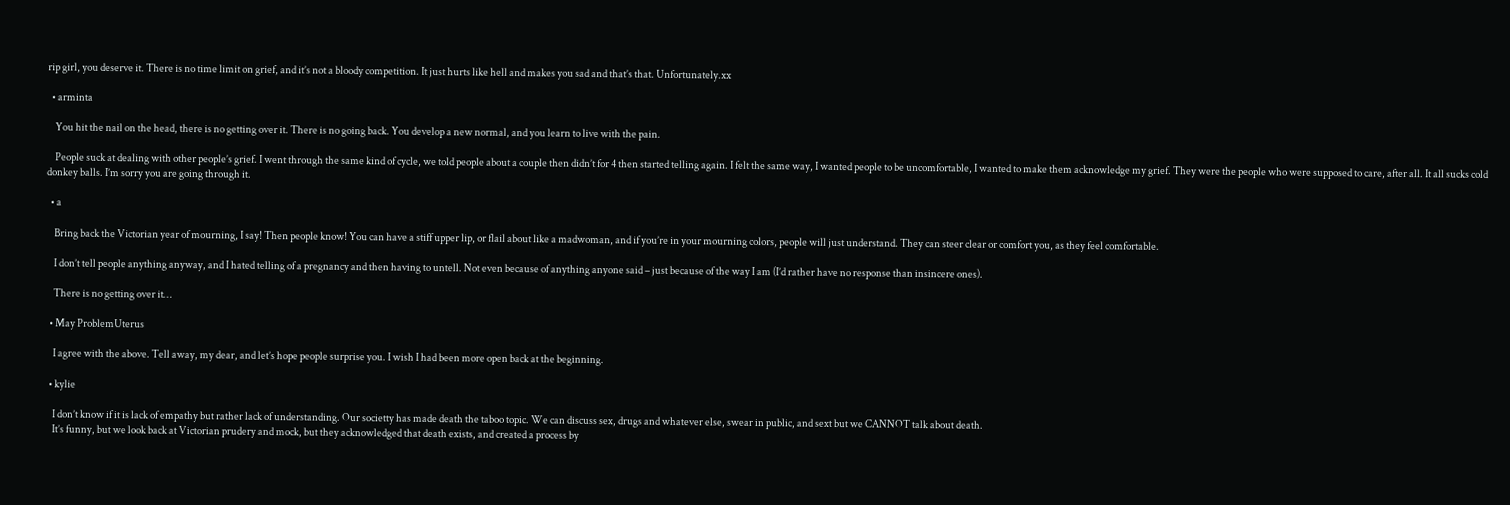rip girl, you deserve it. There is no time limit on grief, and it’s not a bloody competition. It just hurts like hell and makes you sad and that’s that. Unfortunately.xx

  • arminta

    You hit the nail on the head, there is no getting over it. There is no going back. You develop a new normal, and you learn to live with the pain.

    People suck at dealing with other people’s grief. I went through the same kind of cycle, we told people about a couple then didn’t for 4 then started telling again. I felt the same way, I wanted people to be uncomfortable, I wanted to make them acknowledge my grief. They were the people who were supposed to care, after all. It all sucks cold donkey balls. I’m sorry you are going through it.

  • a

    Bring back the Victorian year of mourning, I say! Then people know! You can have a stiff upper lip, or flail about like a madwoman, and if you’re in your mourning colors, people will just understand. They can steer clear or comfort you, as they feel comfortable.

    I don’t tell people anything anyway, and I hated telling of a pregnancy and then having to untell. Not even because of anything anyone said – just because of the way I am (I’d rather have no response than insincere ones).

    There is no getting over it…

  • May ProblemUterus

    I agree with the above. Tell away, my dear, and let’s hope people surprise you. I wish I had been more open back at the beginning.

  • kylie

    I don’t know if it is lack of empathy but rather lack of understanding. Our societty has made death the taboo topic. We can discuss sex, drugs and whatever else, swear in public, and sext but we CANNOT talk about death.
    It’s funny, but we look back at Victorian prudery and mock, but they acknowledged that death exists, and created a process by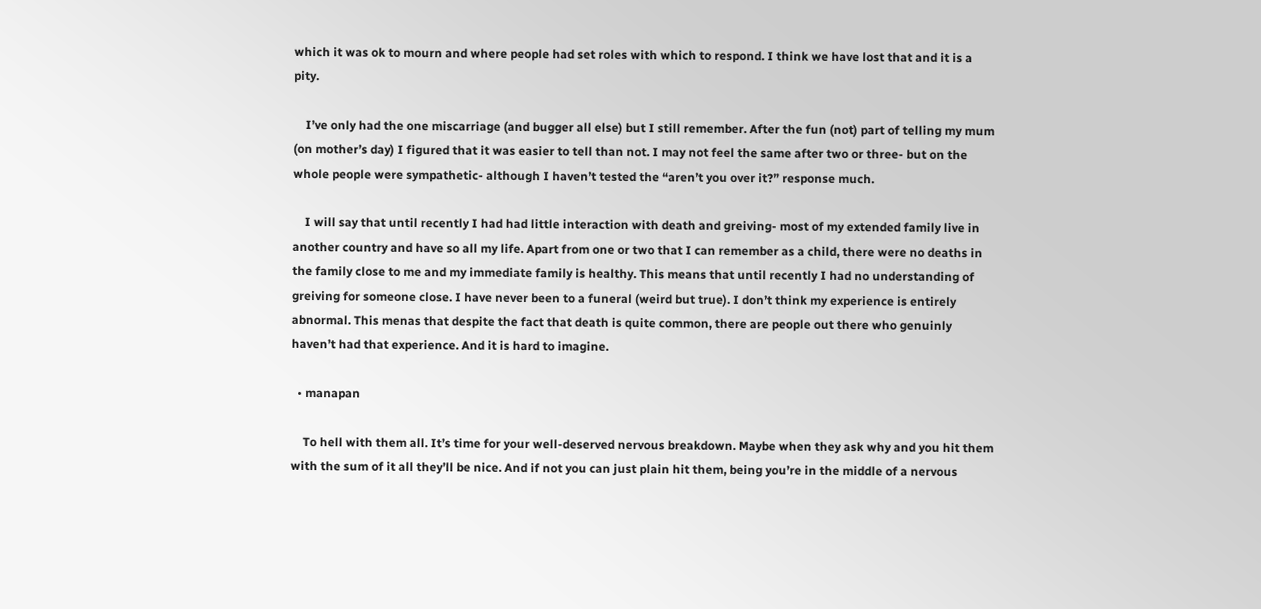which it was ok to mourn and where people had set roles with which to respond. I think we have lost that and it is a pity.

    I’ve only had the one miscarriage (and bugger all else) but I still remember. After the fun (not) part of telling my mum (on mother’s day) I figured that it was easier to tell than not. I may not feel the same after two or three- but on the whole people were sympathetic- although I haven’t tested the “aren’t you over it?” response much.

    I will say that until recently I had had little interaction with death and greiving- most of my extended family live in another country and have so all my life. Apart from one or two that I can remember as a child, there were no deaths in the family close to me and my immediate family is healthy. This means that until recently I had no understanding of greiving for someone close. I have never been to a funeral (weird but true). I don’t think my experience is entirely abnormal. This menas that despite the fact that death is quite common, there are people out there who genuinly haven’t had that experience. And it is hard to imagine.

  • manapan

    To hell with them all. It’s time for your well-deserved nervous breakdown. Maybe when they ask why and you hit them with the sum of it all they’ll be nice. And if not you can just plain hit them, being you’re in the middle of a nervous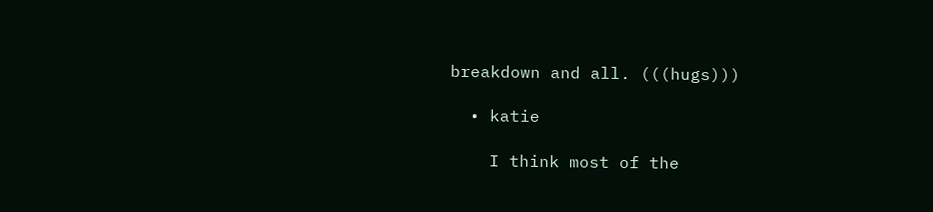breakdown and all. (((hugs)))

  • katie

    I think most of the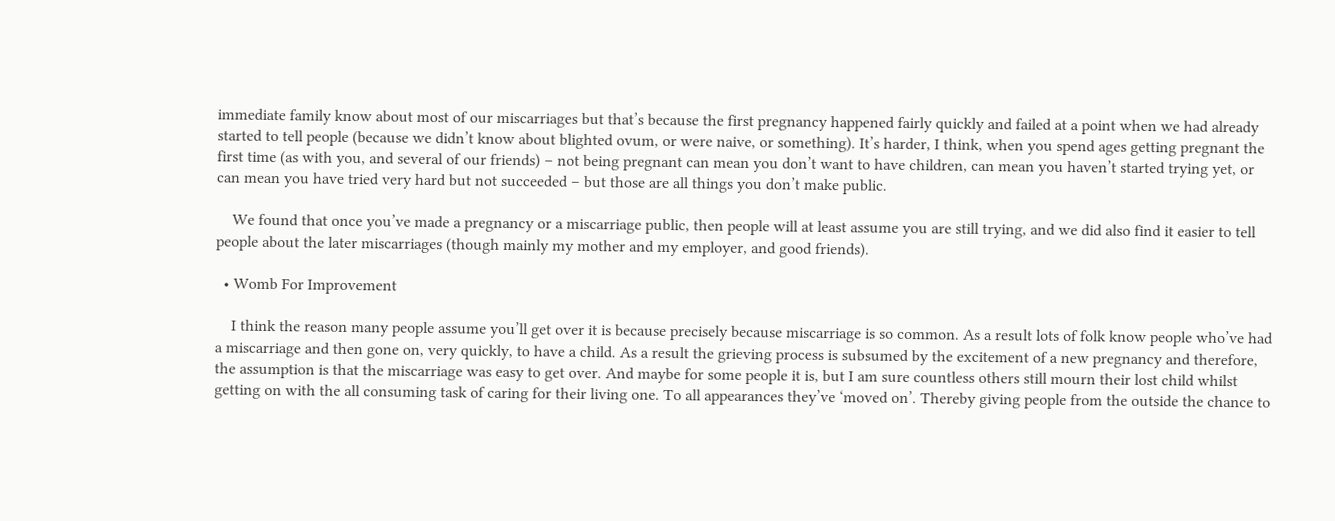immediate family know about most of our miscarriages but that’s because the first pregnancy happened fairly quickly and failed at a point when we had already started to tell people (because we didn’t know about blighted ovum, or were naive, or something). It’s harder, I think, when you spend ages getting pregnant the first time (as with you, and several of our friends) – not being pregnant can mean you don’t want to have children, can mean you haven’t started trying yet, or can mean you have tried very hard but not succeeded – but those are all things you don’t make public.

    We found that once you’ve made a pregnancy or a miscarriage public, then people will at least assume you are still trying, and we did also find it easier to tell people about the later miscarriages (though mainly my mother and my employer, and good friends).

  • Womb For Improvement

    I think the reason many people assume you’ll get over it is because precisely because miscarriage is so common. As a result lots of folk know people who’ve had a miscarriage and then gone on, very quickly, to have a child. As a result the grieving process is subsumed by the excitement of a new pregnancy and therefore, the assumption is that the miscarriage was easy to get over. And maybe for some people it is, but I am sure countless others still mourn their lost child whilst getting on with the all consuming task of caring for their living one. To all appearances they’ve ‘moved on’. Thereby giving people from the outside the chance to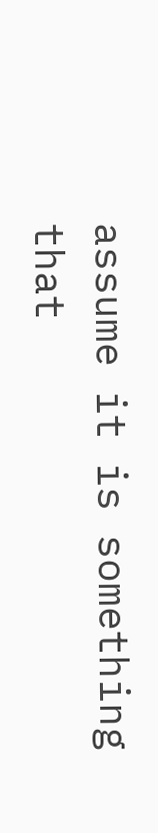assume it is something that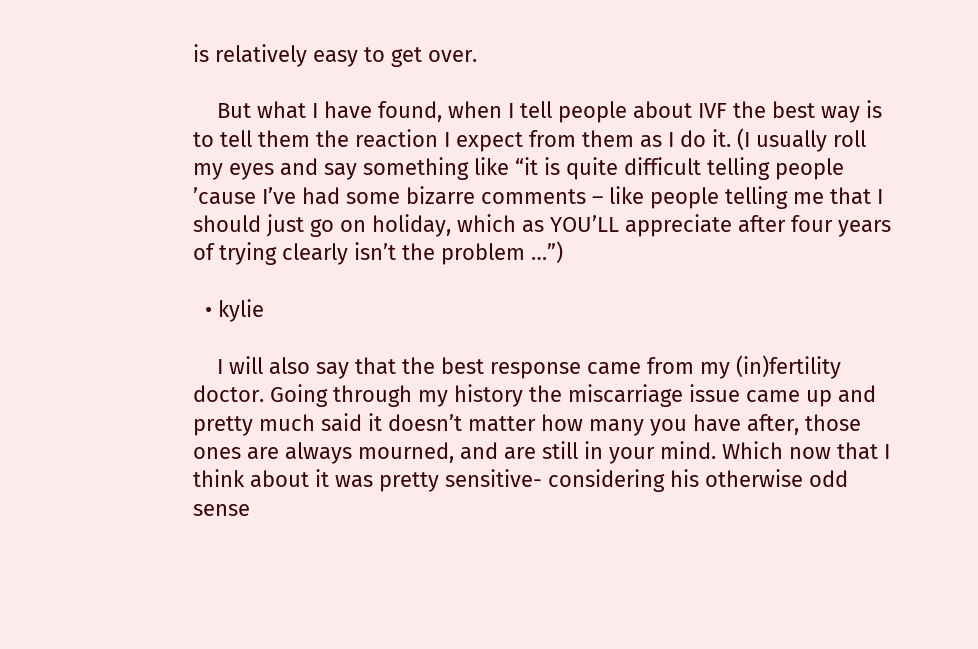is relatively easy to get over.

    But what I have found, when I tell people about IVF the best way is to tell them the reaction I expect from them as I do it. (I usually roll my eyes and say something like “it is quite difficult telling people ’cause I’ve had some bizarre comments – like people telling me that I should just go on holiday, which as YOU’LL appreciate after four years of trying clearly isn’t the problem …”)

  • kylie

    I will also say that the best response came from my (in)fertility doctor. Going through my history the miscarriage issue came up and pretty much said it doesn’t matter how many you have after, those ones are always mourned, and are still in your mind. Which now that I think about it was pretty sensitive- considering his otherwise odd sense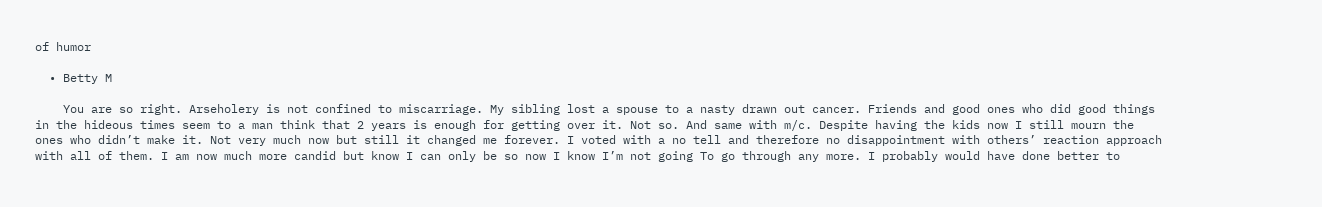of humor

  • Betty M

    You are so right. Arseholery is not confined to miscarriage. My sibling lost a spouse to a nasty drawn out cancer. Friends and good ones who did good things in the hideous times seem to a man think that 2 years is enough for getting over it. Not so. And same with m/c. Despite having the kids now I still mourn the ones who didn’t make it. Not very much now but still it changed me forever. I voted with a no tell and therefore no disappointment with others’ reaction approach with all of them. I am now much more candid but know I can only be so now I know I’m not going To go through any more. I probably would have done better to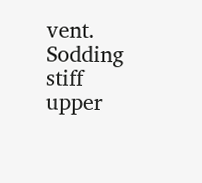vent. Sodding stiff upper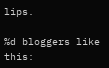lips.

%d bloggers like this: